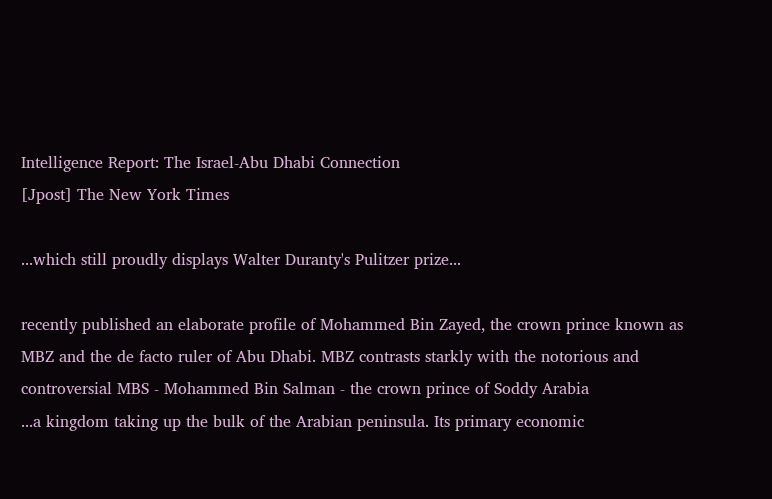Intelligence Report: The Israel-Abu Dhabi Connection
[Jpost] The New York Times

...which still proudly displays Walter Duranty's Pulitzer prize...

recently published an elaborate profile of Mohammed Bin Zayed, the crown prince known as MBZ and the de facto ruler of Abu Dhabi. MBZ contrasts starkly with the notorious and controversial MBS ‐ Mohammed Bin Salman ‐ the crown prince of Soddy Arabia
...a kingdom taking up the bulk of the Arabian peninsula. Its primary economic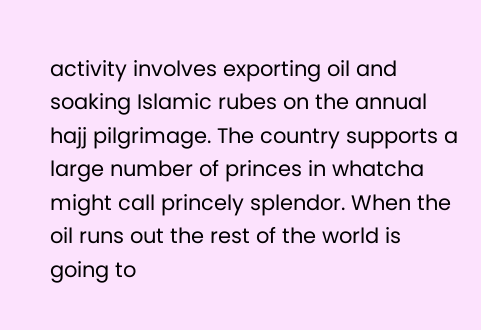activity involves exporting oil and soaking Islamic rubes on the annual hajj pilgrimage. The country supports a large number of princes in whatcha might call princely splendor. When the oil runs out the rest of the world is going to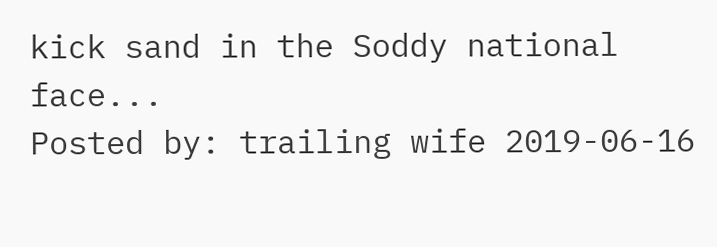kick sand in the Soddy national face...
Posted by: trailing wife 2019-06-16